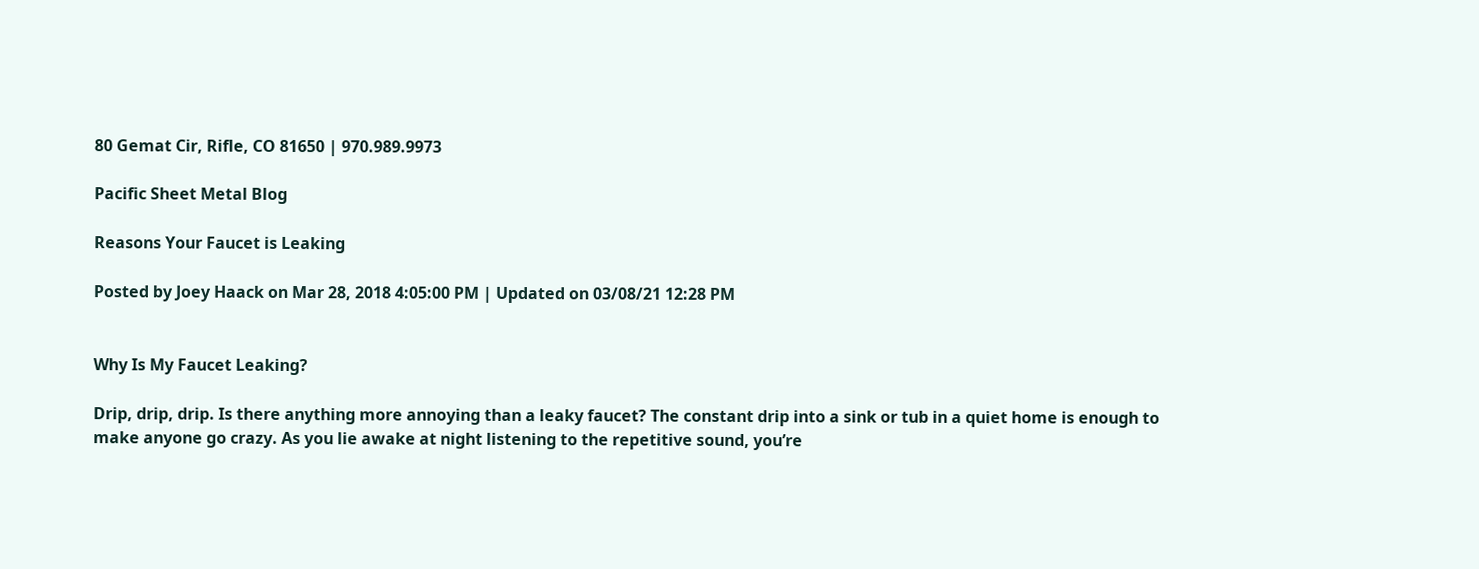80 Gemat Cir, Rifle, CO 81650 | 970.989.9973

Pacific Sheet Metal Blog

Reasons Your Faucet is Leaking

Posted by Joey Haack on Mar 28, 2018 4:05:00 PM | Updated on 03/08/21 12:28 PM


Why Is My Faucet Leaking?

Drip, drip, drip. Is there anything more annoying than a leaky faucet? The constant drip into a sink or tub in a quiet home is enough to make anyone go crazy. As you lie awake at night listening to the repetitive sound, you’re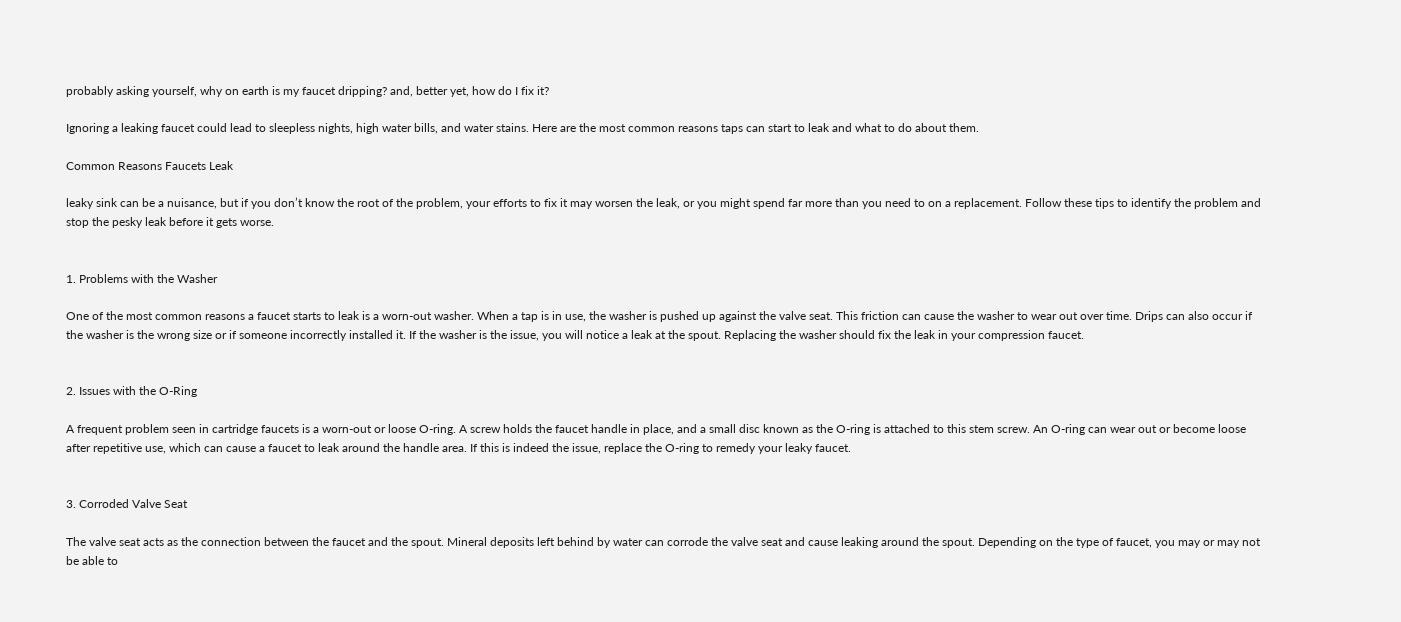probably asking yourself, why on earth is my faucet dripping? and, better yet, how do I fix it?

Ignoring a leaking faucet could lead to sleepless nights, high water bills, and water stains. Here are the most common reasons taps can start to leak and what to do about them.

Common Reasons Faucets Leak

leaky sink can be a nuisance, but if you don’t know the root of the problem, your efforts to fix it may worsen the leak, or you might spend far more than you need to on a replacement. Follow these tips to identify the problem and stop the pesky leak before it gets worse.


1. Problems with the Washer

One of the most common reasons a faucet starts to leak is a worn-out washer. When a tap is in use, the washer is pushed up against the valve seat. This friction can cause the washer to wear out over time. Drips can also occur if the washer is the wrong size or if someone incorrectly installed it. If the washer is the issue, you will notice a leak at the spout. Replacing the washer should fix the leak in your compression faucet.


2. Issues with the O-Ring

A frequent problem seen in cartridge faucets is a worn-out or loose O-ring. A screw holds the faucet handle in place, and a small disc known as the O-ring is attached to this stem screw. An O-ring can wear out or become loose after repetitive use, which can cause a faucet to leak around the handle area. If this is indeed the issue, replace the O-ring to remedy your leaky faucet.


3. Corroded Valve Seat

The valve seat acts as the connection between the faucet and the spout. Mineral deposits left behind by water can corrode the valve seat and cause leaking around the spout. Depending on the type of faucet, you may or may not be able to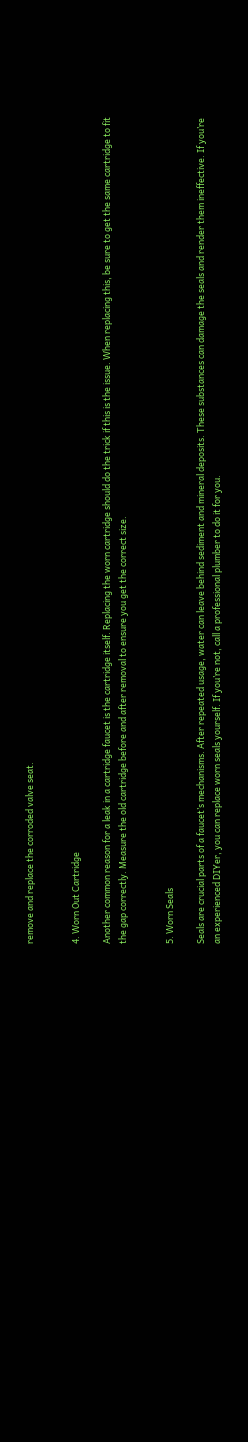remove and replace the corroded valve seat.


4. Worn Out Cartridge

Another common reason for a leak in a cartridge faucet is the cartridge itself. Replacing the worn cartridge should do the trick if this is the issue. When replacing this, be sure to get the same cartridge to fit the gap correctly. Measure the old cartridge before and after removal to ensure you get the correct size.


5. Worn Seals

Seals are crucial parts of a faucet’s mechanisms. After repeated usage, water can leave behind sediment and mineral deposits. These substances can damage the seals and render them ineffective. If you’re an experienced DIYer, you can replace worn seals yourself. If you’re not, call a professional plumber to do it for you.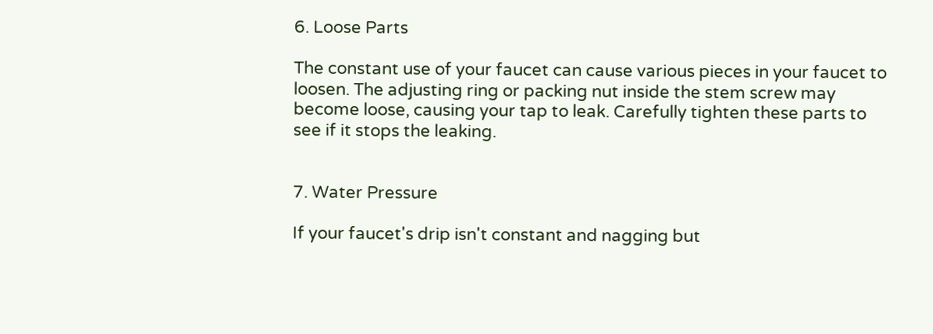6. Loose Parts

The constant use of your faucet can cause various pieces in your faucet to loosen. The adjusting ring or packing nut inside the stem screw may become loose, causing your tap to leak. Carefully tighten these parts to see if it stops the leaking.


7. Water Pressure

If your faucet's drip isn't constant and nagging but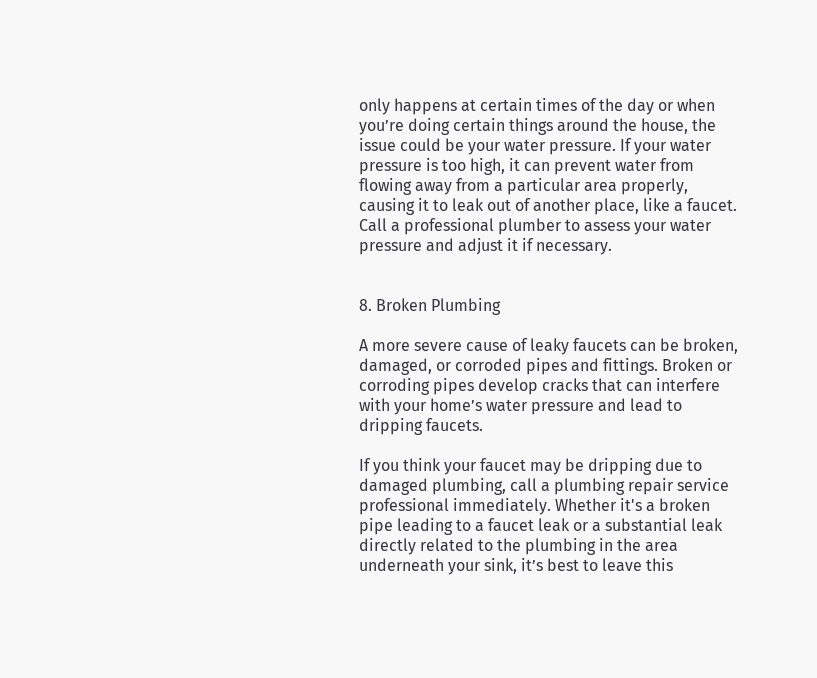only happens at certain times of the day or when you’re doing certain things around the house, the issue could be your water pressure. If your water pressure is too high, it can prevent water from flowing away from a particular area properly, causing it to leak out of another place, like a faucet. Call a professional plumber to assess your water pressure and adjust it if necessary.


8. Broken Plumbing

A more severe cause of leaky faucets can be broken, damaged, or corroded pipes and fittings. Broken or corroding pipes develop cracks that can interfere with your home’s water pressure and lead to dripping faucets.

If you think your faucet may be dripping due to damaged plumbing, call a plumbing repair service professional immediately. Whether it's a broken pipe leading to a faucet leak or a substantial leak directly related to the plumbing in the area underneath your sink, it’s best to leave this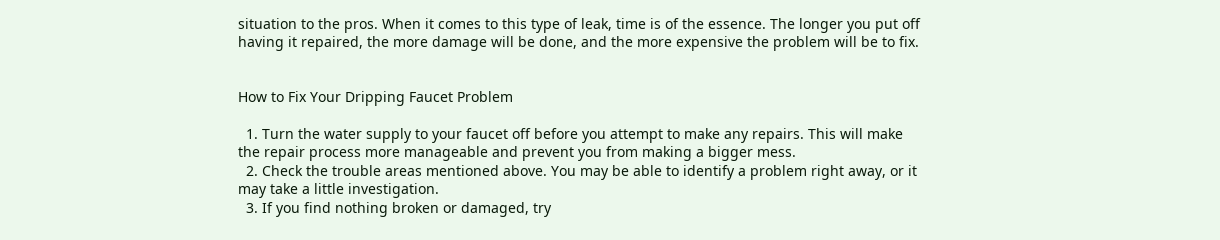situation to the pros. When it comes to this type of leak, time is of the essence. The longer you put off having it repaired, the more damage will be done, and the more expensive the problem will be to fix.


How to Fix Your Dripping Faucet Problem

  1. Turn the water supply to your faucet off before you attempt to make any repairs. This will make the repair process more manageable and prevent you from making a bigger mess.
  2. Check the trouble areas mentioned above. You may be able to identify a problem right away, or it may take a little investigation.
  3. If you find nothing broken or damaged, try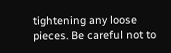tightening any loose pieces. Be careful not to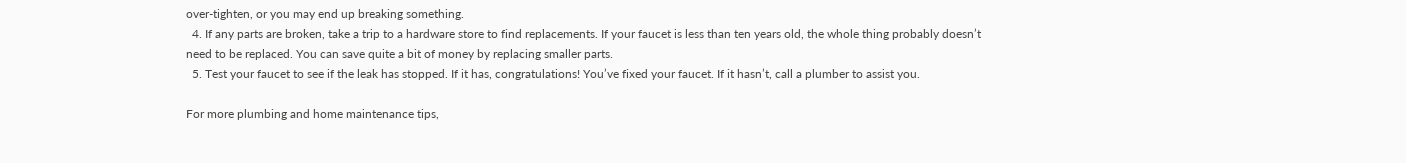over-tighten, or you may end up breaking something.
  4. If any parts are broken, take a trip to a hardware store to find replacements. If your faucet is less than ten years old, the whole thing probably doesn’t need to be replaced. You can save quite a bit of money by replacing smaller parts.
  5. Test your faucet to see if the leak has stopped. If it has, congratulations! You’ve fixed your faucet. If it hasn’t, call a plumber to assist you.

For more plumbing and home maintenance tips,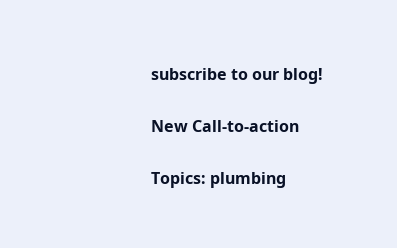subscribe to our blog!

New Call-to-action

Topics: plumbing